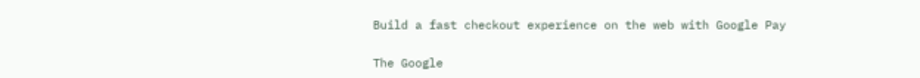Build a fast checkout experience on the web with Google Pay

The Google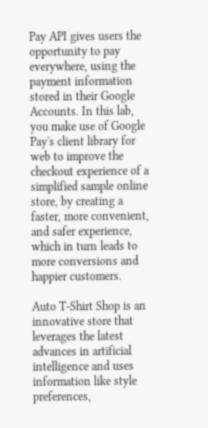Pay API gives users the opportunity to pay everywhere, using the payment information stored in their Google Accounts. In this lab, you make use of Google Pay's client library for web to improve the checkout experience of a simplified sample online store, by creating a faster, more convenient, and safer experience, which in turn leads to more conversions and happier customers.

Auto T-Shirt Shop is an innovative store that leverages the latest advances in artificial intelligence and uses information like style preferences,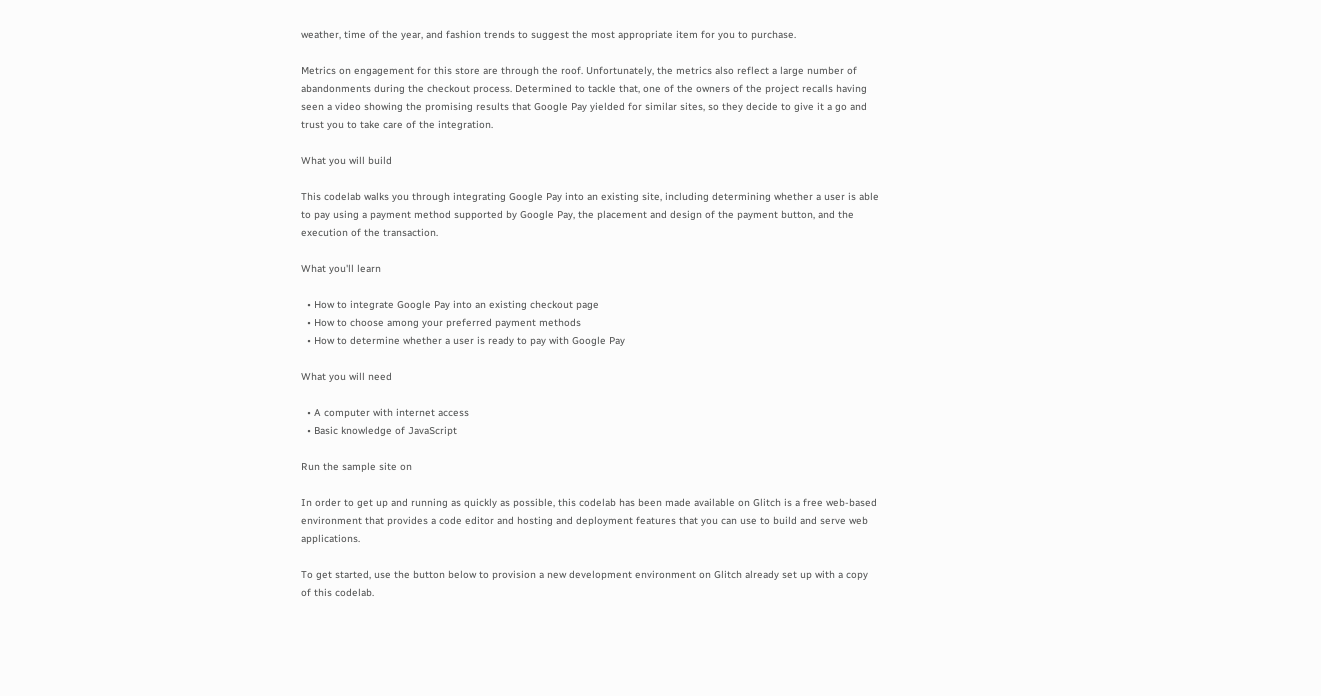weather, time of the year, and fashion trends to suggest the most appropriate item for you to purchase.

Metrics on engagement for this store are through the roof. Unfortunately, the metrics also reflect a large number of abandonments during the checkout process. Determined to tackle that, one of the owners of the project recalls having seen a video showing the promising results that Google Pay yielded for similar sites, so they decide to give it a go and trust you to take care of the integration.

What you will build

This codelab walks you through integrating Google Pay into an existing site, including determining whether a user is able to pay using a payment method supported by Google Pay, the placement and design of the payment button, and the execution of the transaction.

What you'll learn

  • How to integrate Google Pay into an existing checkout page
  • How to choose among your preferred payment methods
  • How to determine whether a user is ready to pay with Google Pay

What you will need

  • A computer with internet access
  • Basic knowledge of JavaScript

Run the sample site on

In order to get up and running as quickly as possible, this codelab has been made available on Glitch is a free web-based environment that provides a code editor and hosting and deployment features that you can use to build and serve web applications.

To get started, use the button below to provision a new development environment on Glitch already set up with a copy of this codelab.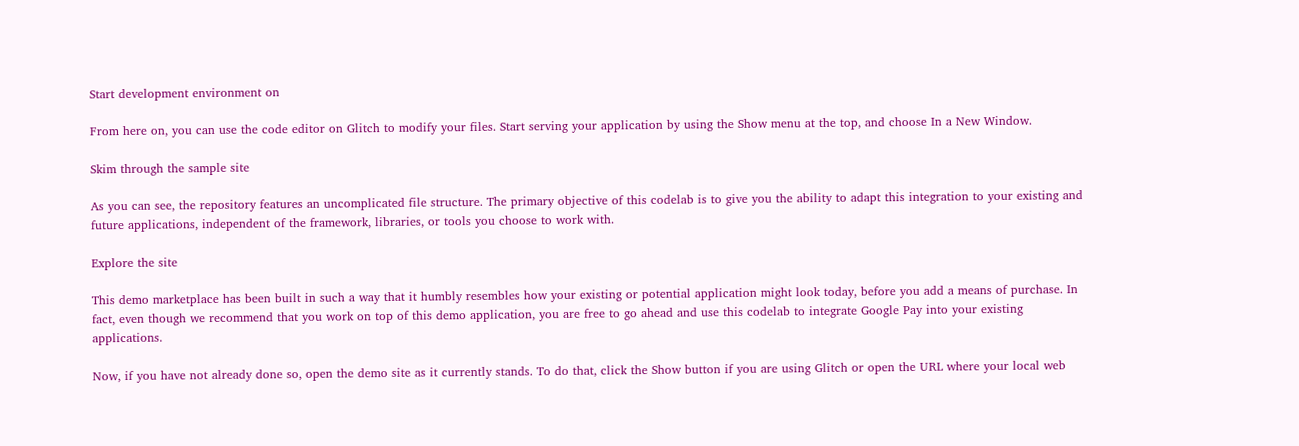Start development environment on

From here on, you can use the code editor on Glitch to modify your files. Start serving your application by using the Show menu at the top, and choose In a New Window.

Skim through the sample site

As you can see, the repository features an uncomplicated file structure. The primary objective of this codelab is to give you the ability to adapt this integration to your existing and future applications, independent of the framework, libraries, or tools you choose to work with.

Explore the site

This demo marketplace has been built in such a way that it humbly resembles how your existing or potential application might look today, before you add a means of purchase. In fact, even though we recommend that you work on top of this demo application, you are free to go ahead and use this codelab to integrate Google Pay into your existing applications.

Now, if you have not already done so, open the demo site as it currently stands. To do that, click the Show button if you are using Glitch or open the URL where your local web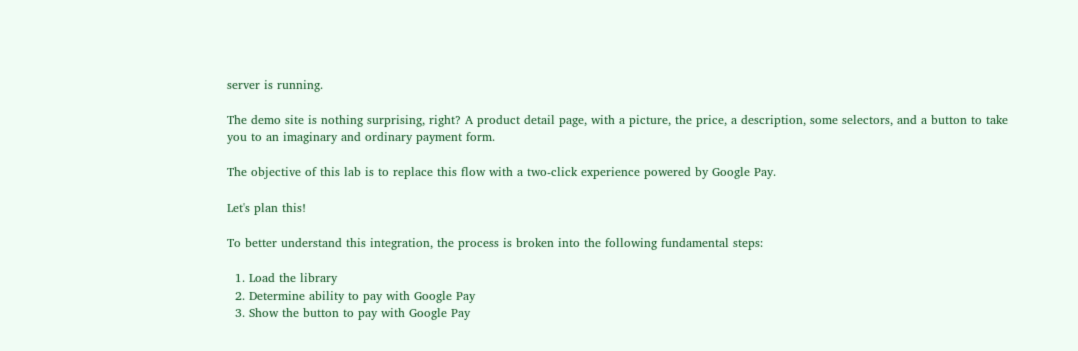server is running.

The demo site is nothing surprising, right? A product detail page, with a picture, the price, a description, some selectors, and a button to take you to an imaginary and ordinary payment form.

The objective of this lab is to replace this flow with a two-click experience powered by Google Pay.

Let's plan this!

To better understand this integration, the process is broken into the following fundamental steps:

  1. Load the library
  2. Determine ability to pay with Google Pay
  3. Show the button to pay with Google Pay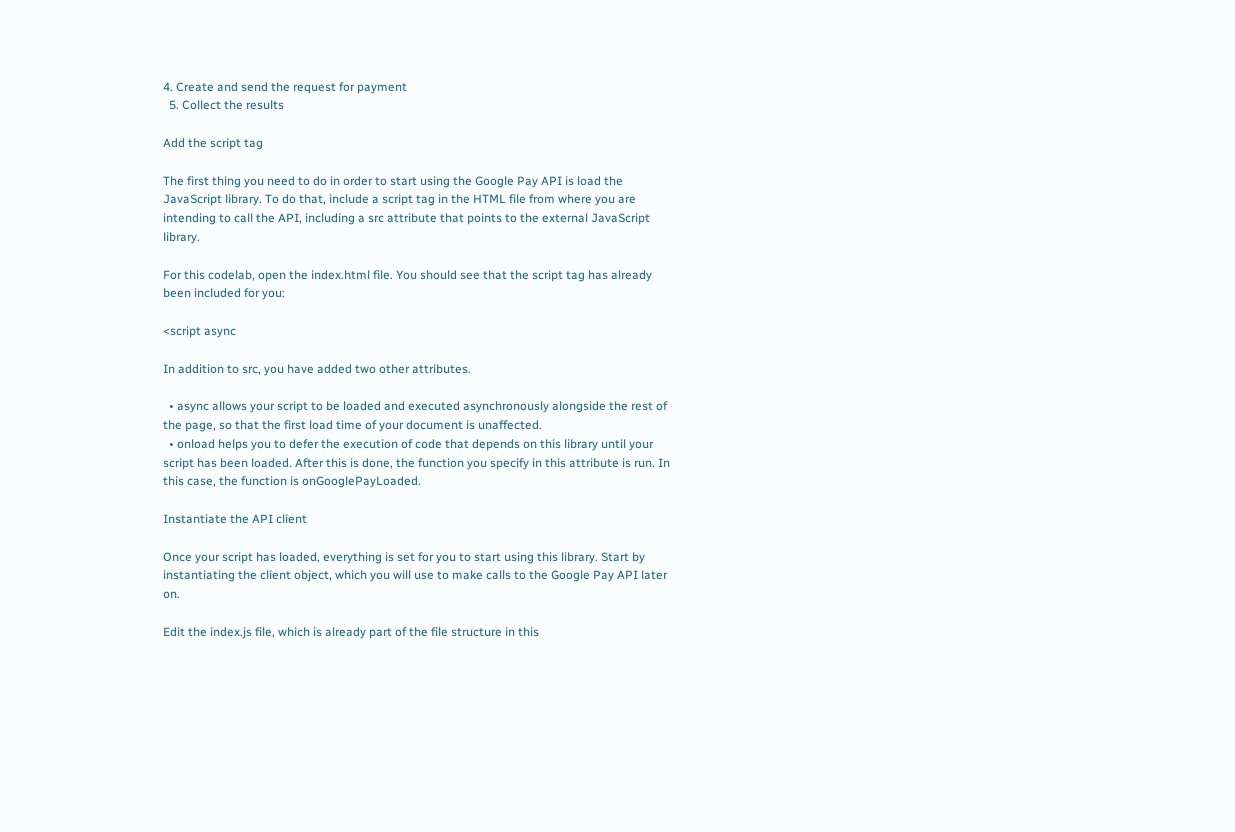4. Create and send the request for payment
  5. Collect the results

Add the script tag

The first thing you need to do in order to start using the Google Pay API is load the JavaScript library. To do that, include a script tag in the HTML file from where you are intending to call the API, including a src attribute that points to the external JavaScript library.

For this codelab, open the index.html file. You should see that the script tag has already been included for you:

<script async

In addition to src, you have added two other attributes.

  • async allows your script to be loaded and executed asynchronously alongside the rest of the page, so that the first load time of your document is unaffected.
  • onload helps you to defer the execution of code that depends on this library until your script has been loaded. After this is done, the function you specify in this attribute is run. In this case, the function is onGooglePayLoaded.

Instantiate the API client

Once your script has loaded, everything is set for you to start using this library. Start by instantiating the client object, which you will use to make calls to the Google Pay API later on.

Edit the index.js file, which is already part of the file structure in this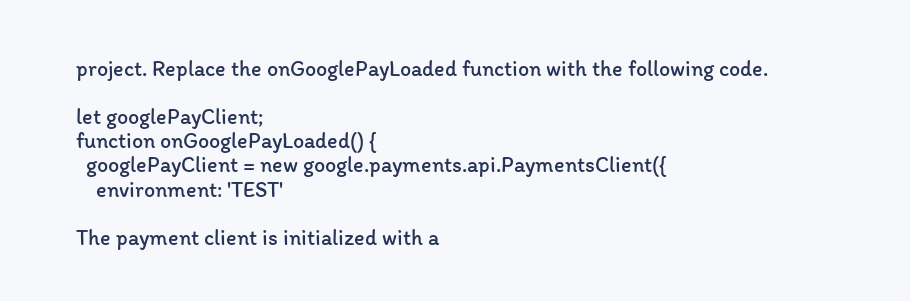project. Replace the onGooglePayLoaded function with the following code.

let googlePayClient;
function onGooglePayLoaded() {
  googlePayClient = new google.payments.api.PaymentsClient({
    environment: 'TEST'

The payment client is initialized with a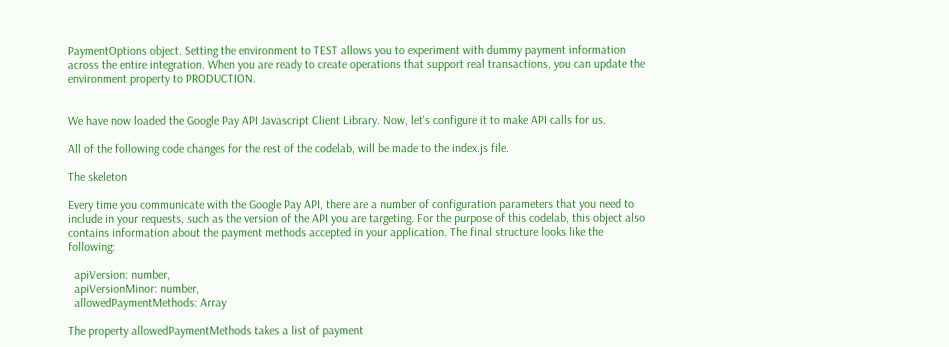PaymentOptions object. Setting the environment to TEST allows you to experiment with dummy payment information across the entire integration. When you are ready to create operations that support real transactions, you can update the environment property to PRODUCTION.


We have now loaded the Google Pay API Javascript Client Library. Now, let's configure it to make API calls for us.

All of the following code changes for the rest of the codelab, will be made to the index.js file.

The skeleton

Every time you communicate with the Google Pay API, there are a number of configuration parameters that you need to include in your requests, such as the version of the API you are targeting. For the purpose of this codelab, this object also contains information about the payment methods accepted in your application. The final structure looks like the following:

  apiVersion: number,
  apiVersionMinor: number,
  allowedPaymentMethods: Array

The property allowedPaymentMethods takes a list of payment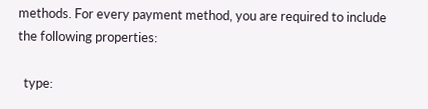methods. For every payment method, you are required to include the following properties:

  type: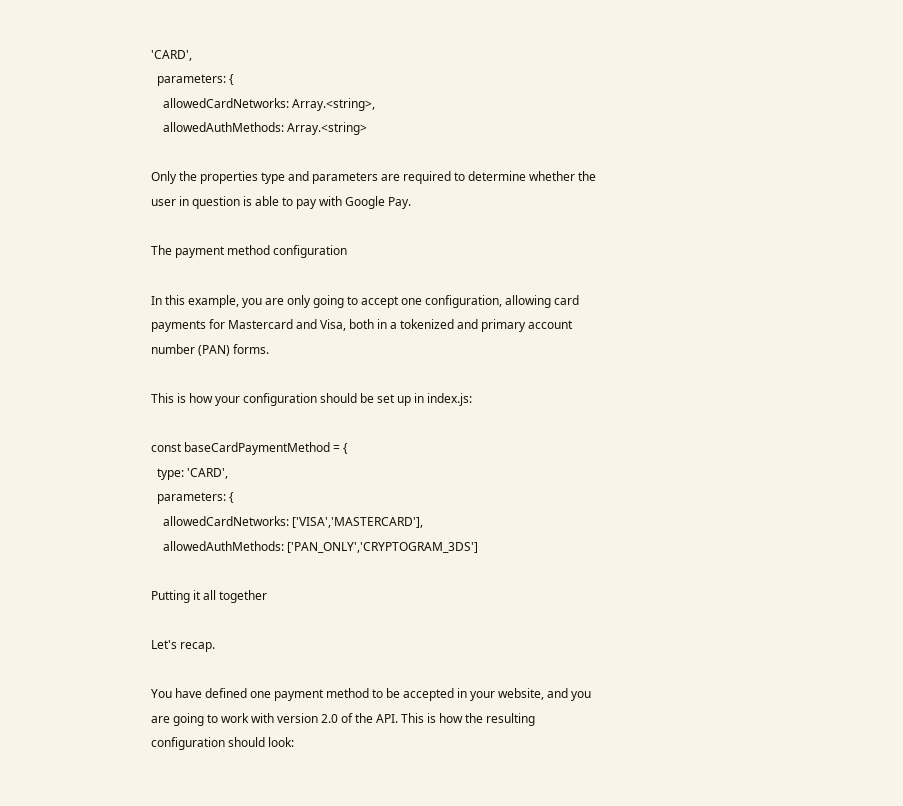'CARD',
  parameters: {
    allowedCardNetworks: Array.<string>,
    allowedAuthMethods: Array.<string>

Only the properties type and parameters are required to determine whether the user in question is able to pay with Google Pay.

The payment method configuration

In this example, you are only going to accept one configuration, allowing card payments for Mastercard and Visa, both in a tokenized and primary account number (PAN) forms.

This is how your configuration should be set up in index.js:

const baseCardPaymentMethod = {
  type: 'CARD',
  parameters: {
    allowedCardNetworks: ['VISA','MASTERCARD'],
    allowedAuthMethods: ['PAN_ONLY','CRYPTOGRAM_3DS']

Putting it all together

Let's recap.

You have defined one payment method to be accepted in your website, and you are going to work with version 2.0 of the API. This is how the resulting configuration should look: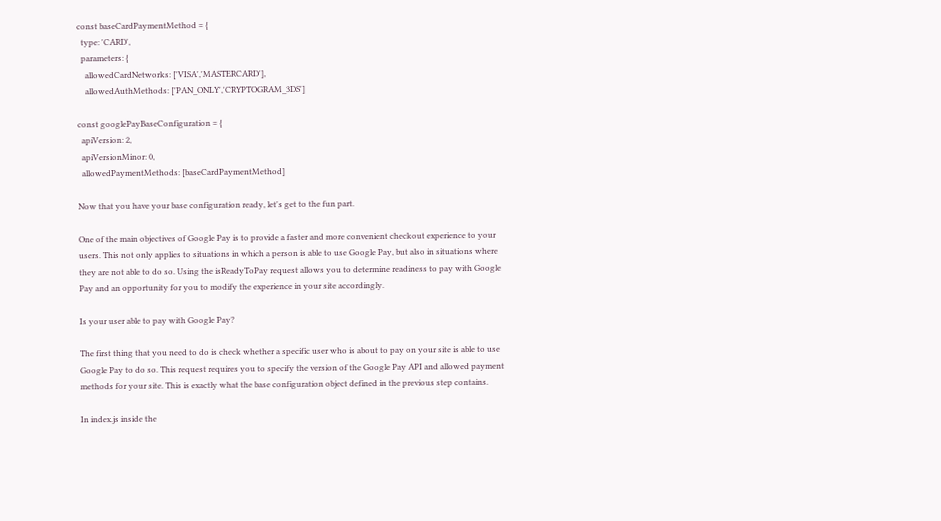const baseCardPaymentMethod = {
  type: 'CARD',
  parameters: {
    allowedCardNetworks: ['VISA','MASTERCARD'],
    allowedAuthMethods: ['PAN_ONLY','CRYPTOGRAM_3DS']

const googlePayBaseConfiguration = {
  apiVersion: 2,
  apiVersionMinor: 0,
  allowedPaymentMethods: [baseCardPaymentMethod]

Now that you have your base configuration ready, let's get to the fun part.

One of the main objectives of Google Pay is to provide a faster and more convenient checkout experience to your users. This not only applies to situations in which a person is able to use Google Pay, but also in situations where they are not able to do so. Using the isReadyToPay request allows you to determine readiness to pay with Google Pay and an opportunity for you to modify the experience in your site accordingly.

Is your user able to pay with Google Pay?

The first thing that you need to do is check whether a specific user who is about to pay on your site is able to use Google Pay to do so. This request requires you to specify the version of the Google Pay API and allowed payment methods for your site. This is exactly what the base configuration object defined in the previous step contains.

In index.js inside the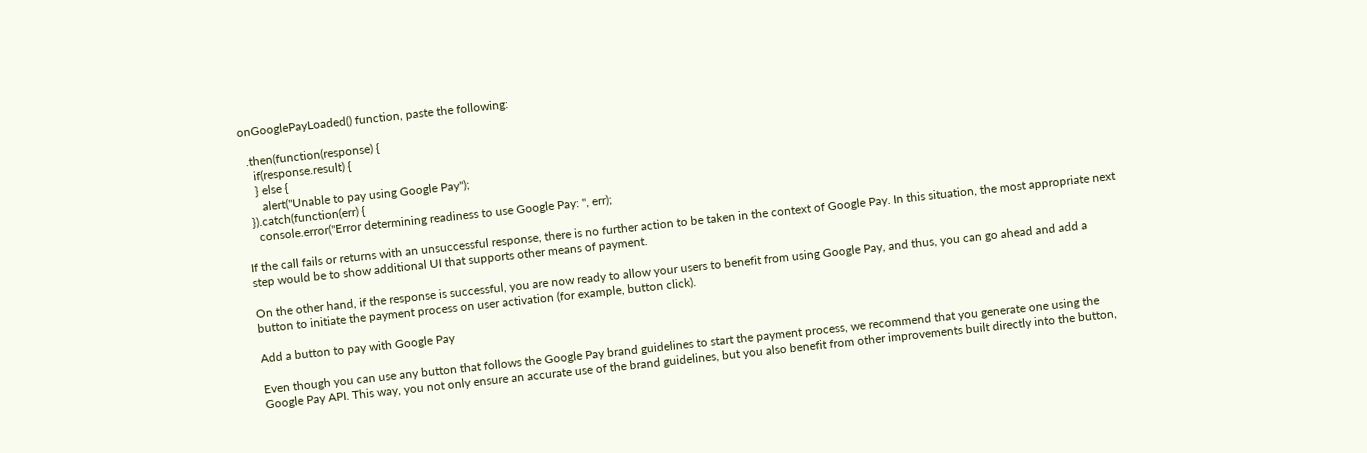onGooglePayLoaded() function, paste the following:

  .then(function(response) {
    if(response.result) {
    } else {
      alert("Unable to pay using Google Pay");
  }).catch(function(err) {
    console.error("Error determining readiness to use Google Pay: ", err);

If the call fails or returns with an unsuccessful response, there is no further action to be taken in the context of Google Pay. In this situation, the most appropriate next step would be to show additional UI that supports other means of payment.

On the other hand, if the response is successful, you are now ready to allow your users to benefit from using Google Pay, and thus, you can go ahead and add a button to initiate the payment process on user activation (for example, button click).

Add a button to pay with Google Pay

Even though you can use any button that follows the Google Pay brand guidelines to start the payment process, we recommend that you generate one using the Google Pay API. This way, you not only ensure an accurate use of the brand guidelines, but you also benefit from other improvements built directly into the button,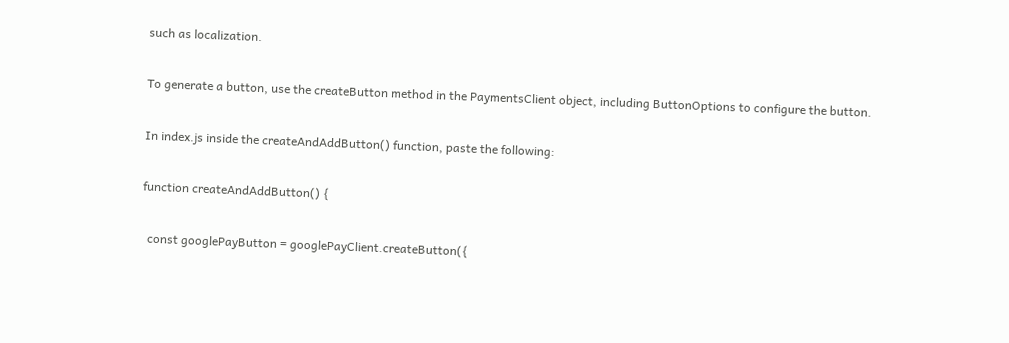such as localization.

To generate a button, use the createButton method in the PaymentsClient object, including ButtonOptions to configure the button.

In index.js inside the createAndAddButton() function, paste the following:

function createAndAddButton() {

  const googlePayButton = googlePayClient.createButton({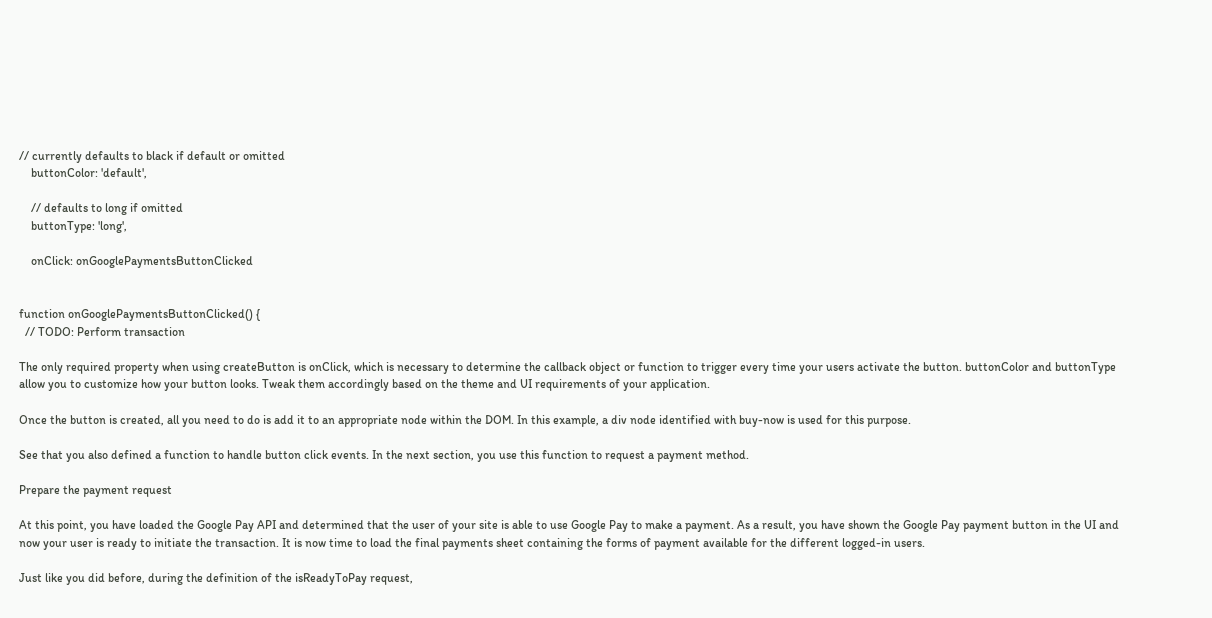// currently defaults to black if default or omitted
    buttonColor: 'default',

    // defaults to long if omitted
    buttonType: 'long',

    onClick: onGooglePaymentsButtonClicked


function onGooglePaymentsButtonClicked() {
  // TODO: Perform transaction

The only required property when using createButton is onClick, which is necessary to determine the callback object or function to trigger every time your users activate the button. buttonColor and buttonType allow you to customize how your button looks. Tweak them accordingly based on the theme and UI requirements of your application.

Once the button is created, all you need to do is add it to an appropriate node within the DOM. In this example, a div node identified with buy-now is used for this purpose.

See that you also defined a function to handle button click events. In the next section, you use this function to request a payment method.

Prepare the payment request

At this point, you have loaded the Google Pay API and determined that the user of your site is able to use Google Pay to make a payment. As a result, you have shown the Google Pay payment button in the UI and now your user is ready to initiate the transaction. It is now time to load the final payments sheet containing the forms of payment available for the different logged-in users.

Just like you did before, during the definition of the isReadyToPay request,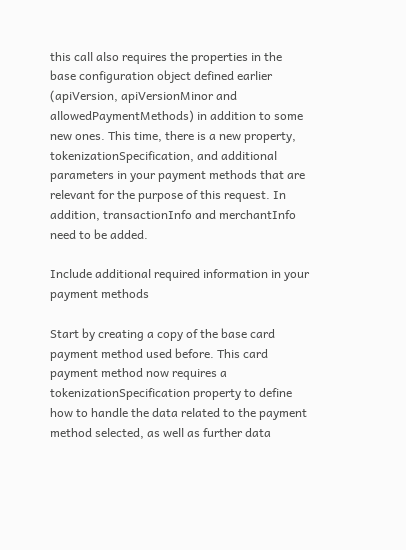this call also requires the properties in the base configuration object defined earlier (apiVersion, apiVersionMinor and allowedPaymentMethods) in addition to some new ones. This time, there is a new property, tokenizationSpecification, and additional parameters in your payment methods that are relevant for the purpose of this request. In addition, transactionInfo and merchantInfo need to be added.

Include additional required information in your payment methods

Start by creating a copy of the base card payment method used before. This card payment method now requires a tokenizationSpecification property to define how to handle the data related to the payment method selected, as well as further data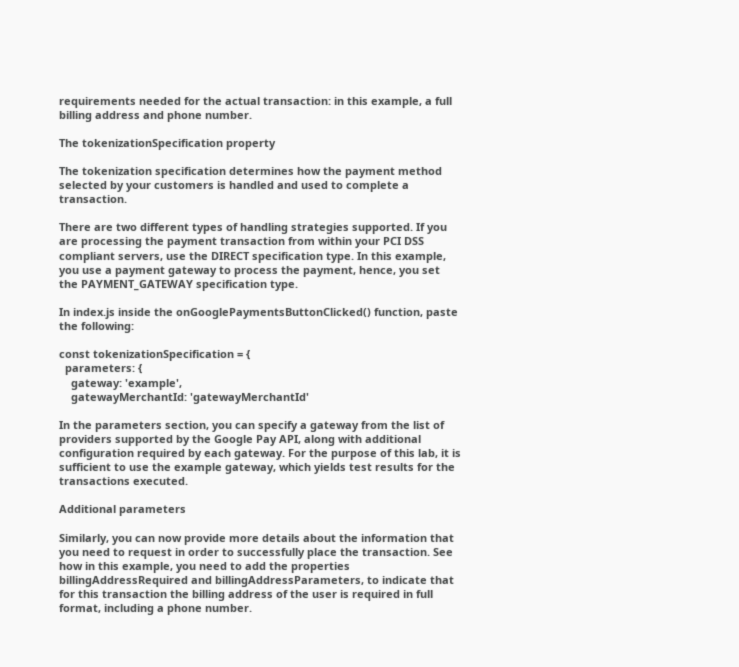requirements needed for the actual transaction: in this example, a full billing address and phone number.

The tokenizationSpecification property

The tokenization specification determines how the payment method selected by your customers is handled and used to complete a transaction.

There are two different types of handling strategies supported. If you are processing the payment transaction from within your PCI DSS compliant servers, use the DIRECT specification type. In this example, you use a payment gateway to process the payment, hence, you set the PAYMENT_GATEWAY specification type.

In index.js inside the onGooglePaymentsButtonClicked() function, paste the following:

const tokenizationSpecification = {
  parameters: {
    gateway: 'example',
    gatewayMerchantId: 'gatewayMerchantId'

In the parameters section, you can specify a gateway from the list of providers supported by the Google Pay API, along with additional configuration required by each gateway. For the purpose of this lab, it is sufficient to use the example gateway, which yields test results for the transactions executed.

Additional parameters

Similarly, you can now provide more details about the information that you need to request in order to successfully place the transaction. See how in this example, you need to add the properties billingAddressRequired and billingAddressParameters, to indicate that for this transaction the billing address of the user is required in full format, including a phone number.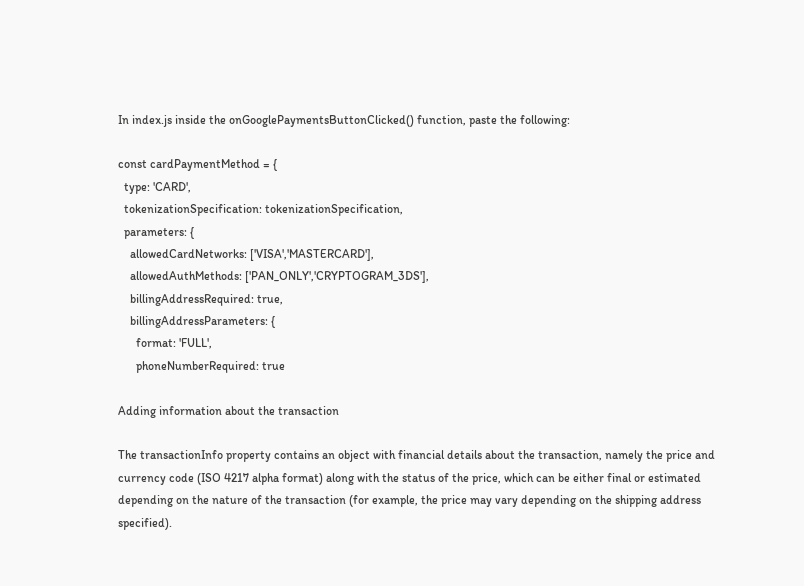In index.js inside the onGooglePaymentsButtonClicked() function, paste the following:

const cardPaymentMethod = {
  type: 'CARD',
  tokenizationSpecification: tokenizationSpecification,
  parameters: {
    allowedCardNetworks: ['VISA','MASTERCARD'],
    allowedAuthMethods: ['PAN_ONLY','CRYPTOGRAM_3DS'],
    billingAddressRequired: true,
    billingAddressParameters: {
      format: 'FULL',
      phoneNumberRequired: true

Adding information about the transaction

The transactionInfo property contains an object with financial details about the transaction, namely the price and currency code (ISO 4217 alpha format) along with the status of the price, which can be either final or estimated depending on the nature of the transaction (for example, the price may vary depending on the shipping address specified).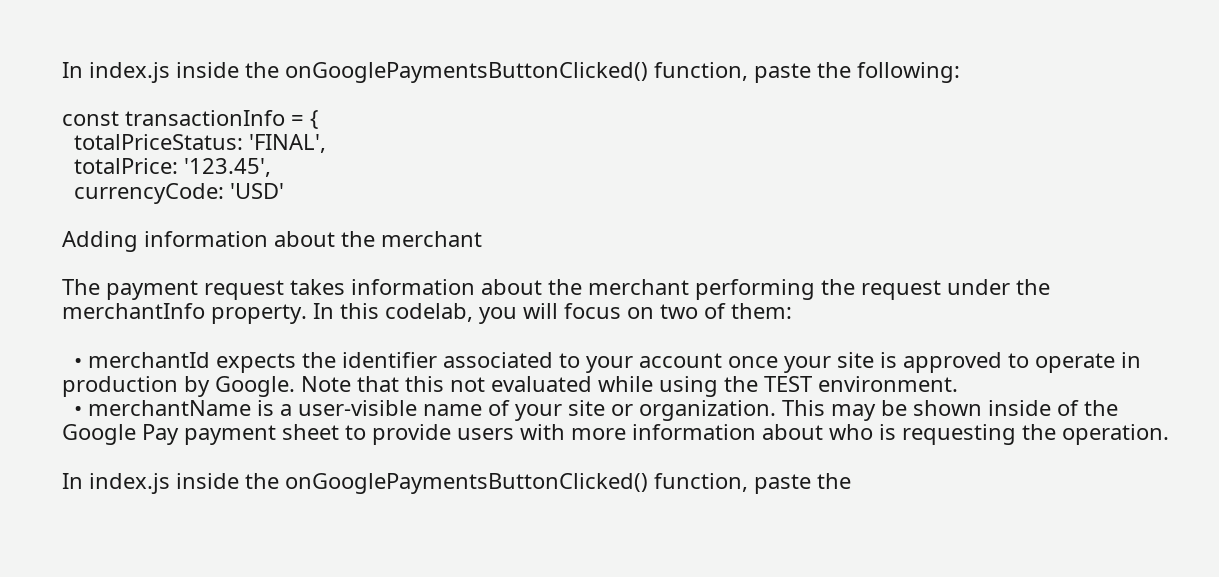In index.js inside the onGooglePaymentsButtonClicked() function, paste the following:

const transactionInfo = {
  totalPriceStatus: 'FINAL',
  totalPrice: '123.45',
  currencyCode: 'USD'

Adding information about the merchant

The payment request takes information about the merchant performing the request under the merchantInfo property. In this codelab, you will focus on two of them:

  • merchantId expects the identifier associated to your account once your site is approved to operate in production by Google. Note that this not evaluated while using the TEST environment.
  • merchantName is a user-visible name of your site or organization. This may be shown inside of the Google Pay payment sheet to provide users with more information about who is requesting the operation.

In index.js inside the onGooglePaymentsButtonClicked() function, paste the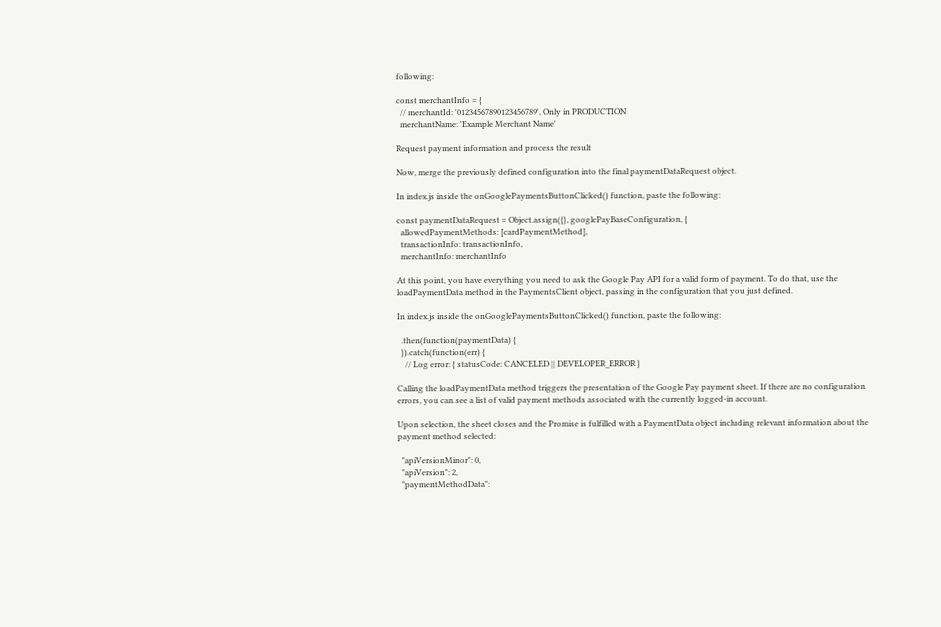following:

const merchantInfo = {
  // merchantId: '01234567890123456789', Only in PRODUCTION
  merchantName: 'Example Merchant Name'

Request payment information and process the result

Now, merge the previously defined configuration into the final paymentDataRequest object.

In index.js inside the onGooglePaymentsButtonClicked() function, paste the following:

const paymentDataRequest = Object.assign({}, googlePayBaseConfiguration, {
  allowedPaymentMethods: [cardPaymentMethod],
  transactionInfo: transactionInfo,
  merchantInfo: merchantInfo

At this point, you have everything you need to ask the Google Pay API for a valid form of payment. To do that, use the loadPaymentData method in the PaymentsClient object, passing in the configuration that you just defined.

In index.js inside the onGooglePaymentsButtonClicked() function, paste the following:

  .then(function(paymentData) {
  }).catch(function(err) {
    // Log error: { statusCode: CANCELED || DEVELOPER_ERROR }

Calling the loadPaymentData method triggers the presentation of the Google Pay payment sheet. If there are no configuration errors, you can see a list of valid payment methods associated with the currently logged-in account.

Upon selection, the sheet closes and the Promise is fulfilled with a PaymentData object including relevant information about the payment method selected:

  "apiVersionMinor": 0,
  "apiVersion": 2,
  "paymentMethodData":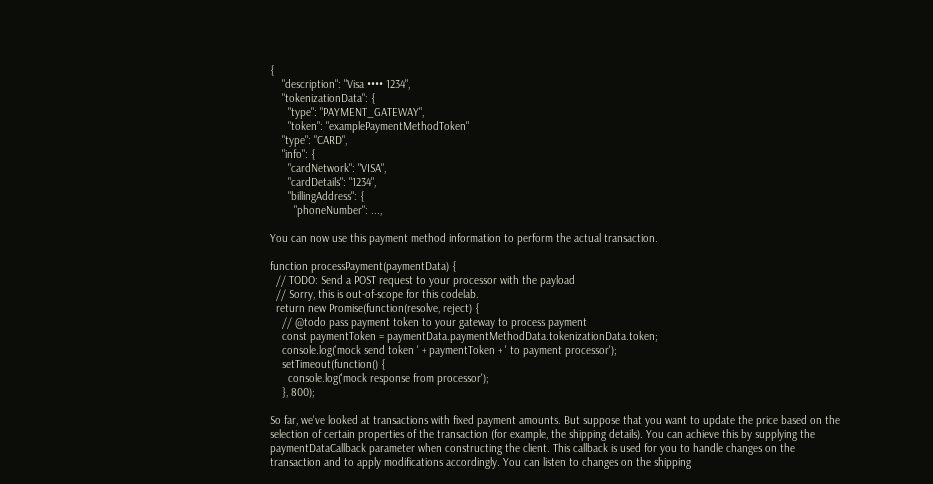{
    "description": "Visa •••• 1234",
    "tokenizationData": {
      "type": "PAYMENT_GATEWAY",
      "token": "examplePaymentMethodToken"
    "type": "CARD",
    "info": {
      "cardNetwork": "VISA",
      "cardDetails": "1234",
      "billingAddress": {
        "phoneNumber": ...,

You can now use this payment method information to perform the actual transaction.

function processPayment(paymentData) {
  // TODO: Send a POST request to your processor with the payload
  // Sorry, this is out-of-scope for this codelab.
  return new Promise(function(resolve, reject) {
    // @todo pass payment token to your gateway to process payment
    const paymentToken = paymentData.paymentMethodData.tokenizationData.token;
    console.log('mock send token ' + paymentToken + ' to payment processor');
    setTimeout(function() {
      console.log('mock response from processor');
    }, 800);

So far, we've looked at transactions with fixed payment amounts. But suppose that you want to update the price based on the selection of certain properties of the transaction (for example, the shipping details). You can achieve this by supplying the paymentDataCallback parameter when constructing the client. This callback is used for you to handle changes on the transaction and to apply modifications accordingly. You can listen to changes on the shipping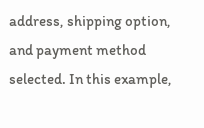address, shipping option, and payment method selected. In this example,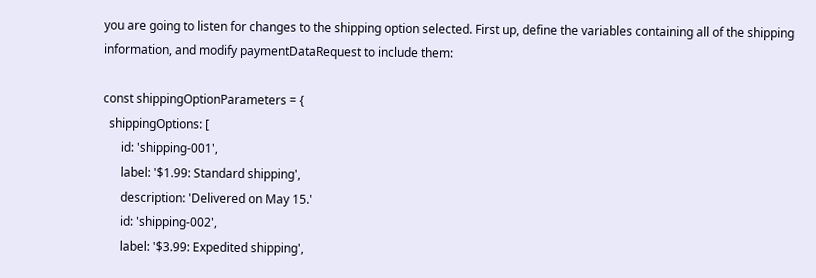you are going to listen for changes to the shipping option selected. First up, define the variables containing all of the shipping information, and modify paymentDataRequest to include them:

const shippingOptionParameters = {
  shippingOptions: [
      id: 'shipping-001',
      label: '$1.99: Standard shipping',
      description: 'Delivered on May 15.'
      id: 'shipping-002',
      label: '$3.99: Expedited shipping',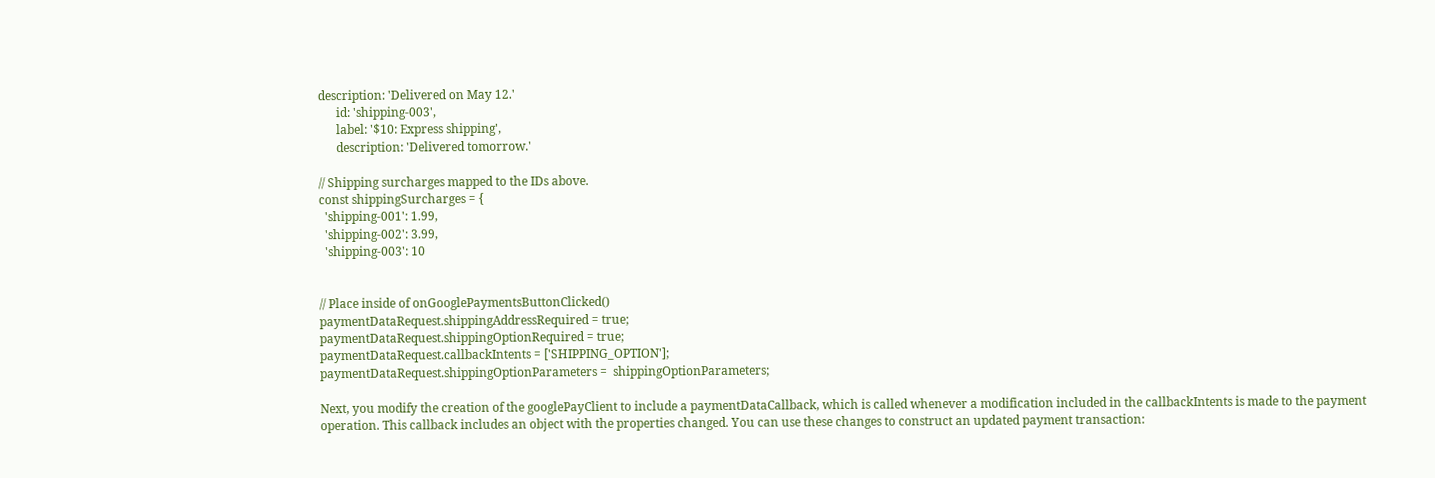description: 'Delivered on May 12.'
      id: 'shipping-003',
      label: '$10: Express shipping',
      description: 'Delivered tomorrow.'

// Shipping surcharges mapped to the IDs above.
const shippingSurcharges = {
  'shipping-001': 1.99,
  'shipping-002': 3.99,
  'shipping-003': 10


// Place inside of onGooglePaymentsButtonClicked()
paymentDataRequest.shippingAddressRequired = true;
paymentDataRequest.shippingOptionRequired = true;
paymentDataRequest.callbackIntents = ['SHIPPING_OPTION'];
paymentDataRequest.shippingOptionParameters =  shippingOptionParameters;

Next, you modify the creation of the googlePayClient to include a paymentDataCallback, which is called whenever a modification included in the callbackIntents is made to the payment operation. This callback includes an object with the properties changed. You can use these changes to construct an updated payment transaction: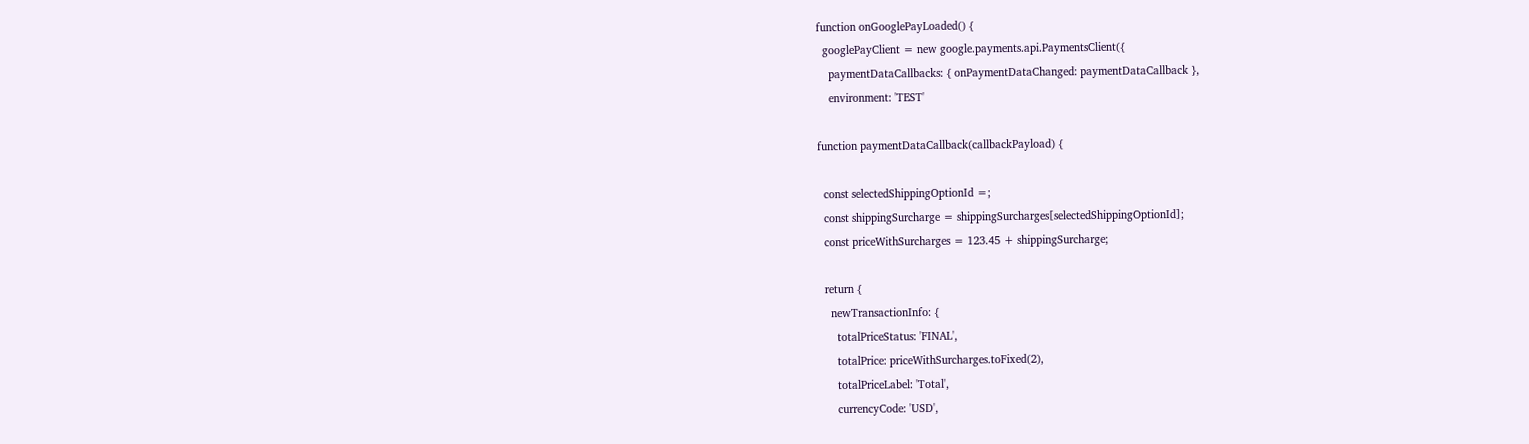function onGooglePayLoaded() {
  googlePayClient = new google.payments.api.PaymentsClient({
    paymentDataCallbacks: { onPaymentDataChanged: paymentDataCallback },
    environment: 'TEST'

function paymentDataCallback(callbackPayload) {

  const selectedShippingOptionId =;
  const shippingSurcharge = shippingSurcharges[selectedShippingOptionId];
  const priceWithSurcharges = 123.45 + shippingSurcharge;

  return {
    newTransactionInfo: {
      totalPriceStatus: 'FINAL',
      totalPrice: priceWithSurcharges.toFixed(2),
      totalPriceLabel: 'Total',
      currencyCode: 'USD',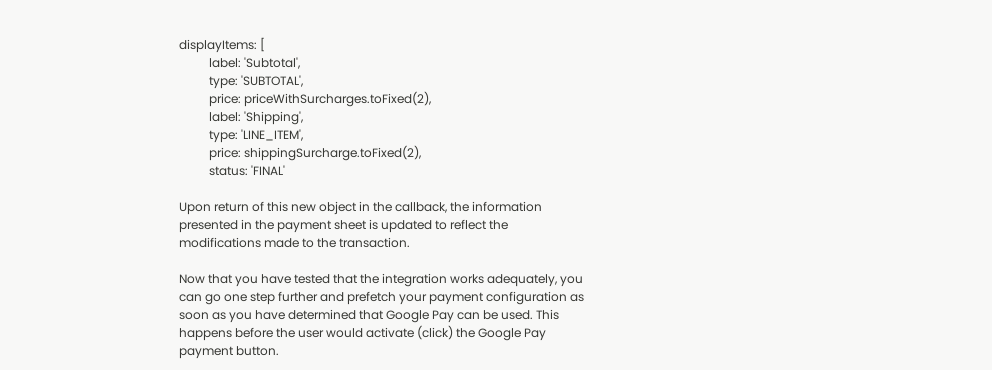displayItems: [
          label: 'Subtotal',
          type: 'SUBTOTAL',
          price: priceWithSurcharges.toFixed(2),
          label: 'Shipping',
          type: 'LINE_ITEM',
          price: shippingSurcharge.toFixed(2),
          status: 'FINAL'

Upon return of this new object in the callback, the information presented in the payment sheet is updated to reflect the modifications made to the transaction.

Now that you have tested that the integration works adequately, you can go one step further and prefetch your payment configuration as soon as you have determined that Google Pay can be used. This happens before the user would activate (click) the Google Pay payment button.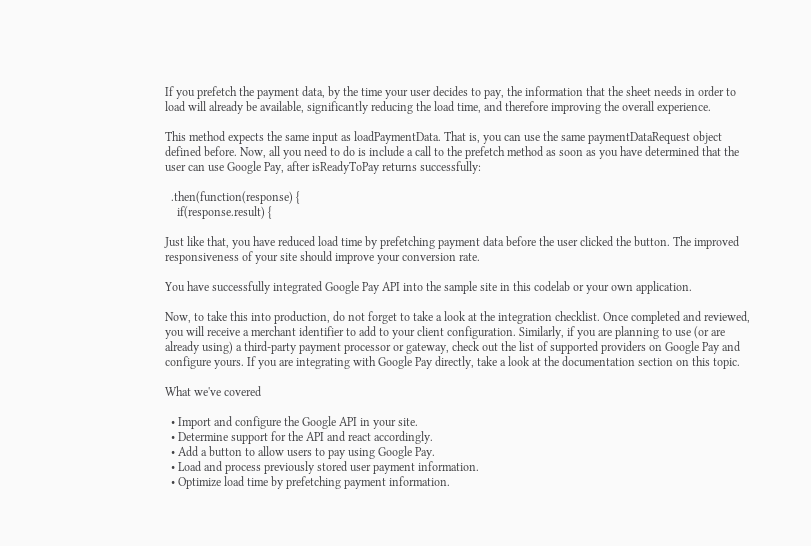If you prefetch the payment data, by the time your user decides to pay, the information that the sheet needs in order to load will already be available, significantly reducing the load time, and therefore improving the overall experience.

This method expects the same input as loadPaymentData. That is, you can use the same paymentDataRequest object defined before. Now, all you need to do is include a call to the prefetch method as soon as you have determined that the user can use Google Pay, after isReadyToPay returns successfully:

  .then(function(response) {
    if(response.result) {

Just like that, you have reduced load time by prefetching payment data before the user clicked the button. The improved responsiveness of your site should improve your conversion rate.

You have successfully integrated Google Pay API into the sample site in this codelab or your own application.

Now, to take this into production, do not forget to take a look at the integration checklist. Once completed and reviewed, you will receive a merchant identifier to add to your client configuration. Similarly, if you are planning to use (or are already using) a third-party payment processor or gateway, check out the list of supported providers on Google Pay and configure yours. If you are integrating with Google Pay directly, take a look at the documentation section on this topic.

What we've covered

  • Import and configure the Google API in your site.
  • Determine support for the API and react accordingly.
  • Add a button to allow users to pay using Google Pay.
  • Load and process previously stored user payment information.
  • Optimize load time by prefetching payment information.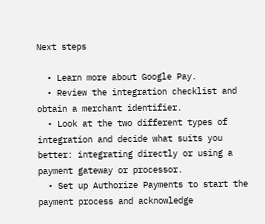Next steps

  • Learn more about Google Pay.
  • Review the integration checklist and obtain a merchant identifier.
  • Look at the two different types of integration and decide what suits you better: integrating directly or using a payment gateway or processor.
  • Set up Authorize Payments to start the payment process and acknowledge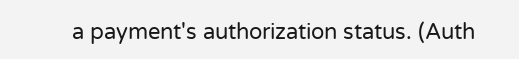a payment's authorization status. (Auth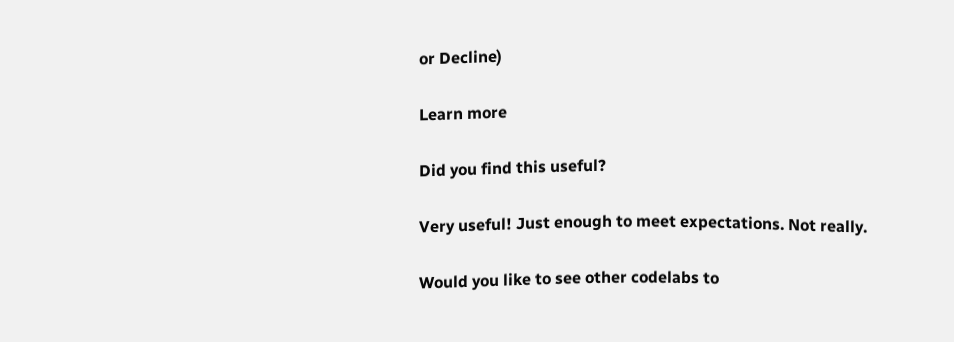or Decline)

Learn more

Did you find this useful?

Very useful! Just enough to meet expectations. Not really.

Would you like to see other codelabs to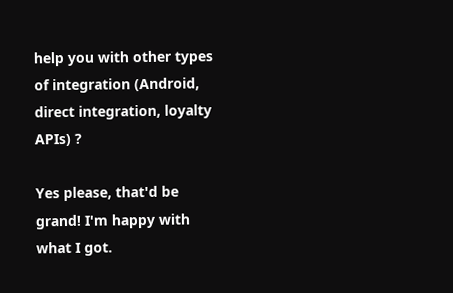help you with other types of integration (Android, direct integration, loyalty APIs) ?

Yes please, that'd be grand! I'm happy with what I got.